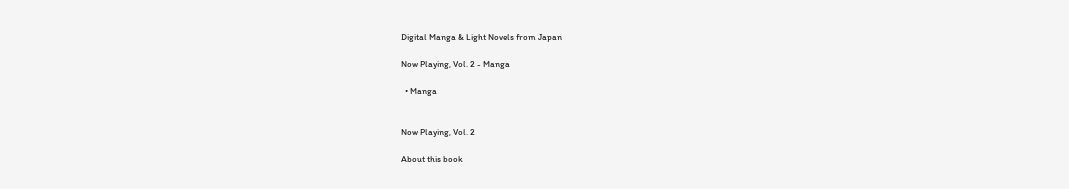Digital Manga & Light Novels from Japan

Now Playing, Vol. 2 - Manga

  • Manga


Now Playing, Vol. 2

About this book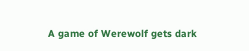A game of Werewolf gets dark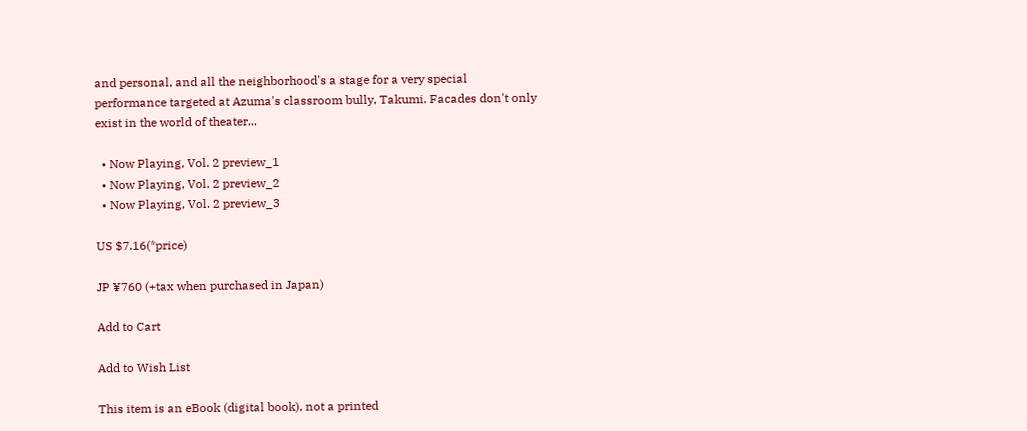and personal, and all the neighborhood's a stage for a very special performance targeted at Azuma's classroom bully, Takumi. Facades don't only exist in the world of theater...

  • Now Playing, Vol. 2 preview_1
  • Now Playing, Vol. 2 preview_2
  • Now Playing, Vol. 2 preview_3

US $7.16(*price)

JP ¥760 (+tax when purchased in Japan)

Add to Cart

Add to Wish List

This item is an eBook (digital book), not a printed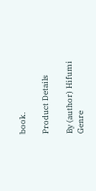book.

Product Details

By (author) Hifumi
Genre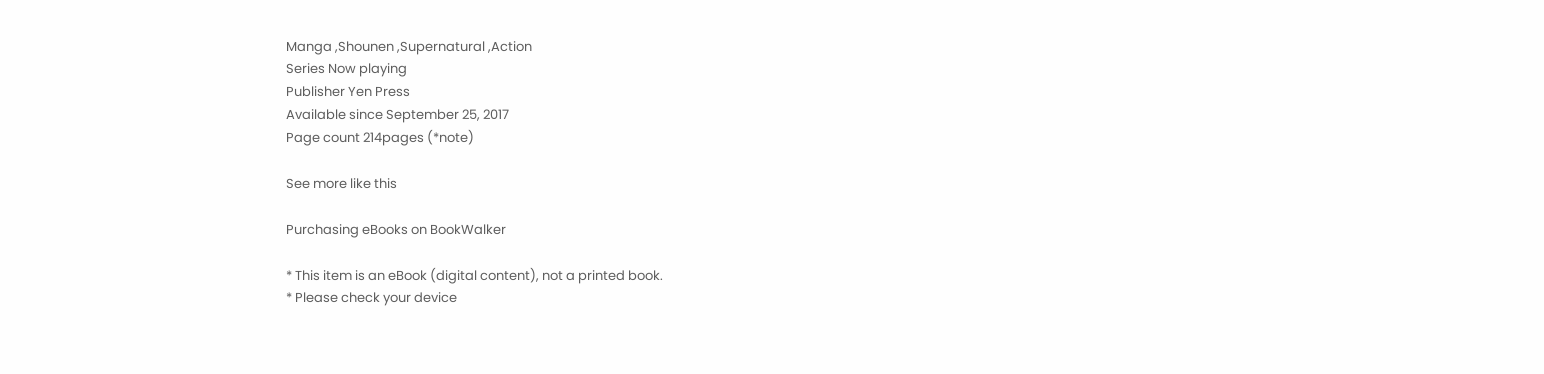Manga ,Shounen ,Supernatural ,Action
Series Now playing
Publisher Yen Press
Available since September 25, 2017
Page count 214pages (*note)

See more like this

Purchasing eBooks on BookWalker

* This item is an eBook (digital content), not a printed book.
* Please check your device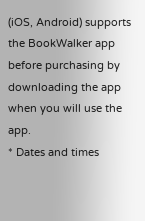(iOS, Android) supports the BookWalker app before purchasing by downloading the app when you will use the app.
* Dates and times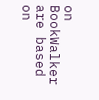on BookWalker are based on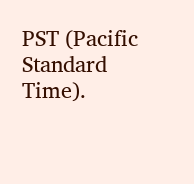PST (Pacific Standard Time).